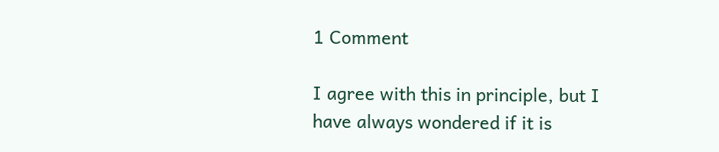1 Comment

I agree with this in principle, but I have always wondered if it is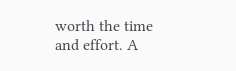worth the time and effort. A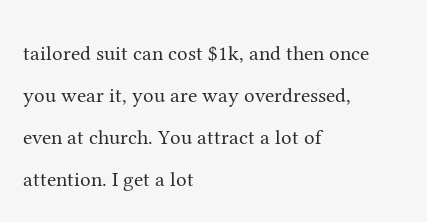tailored suit can cost $1k, and then once you wear it, you are way overdressed, even at church. You attract a lot of attention. I get a lot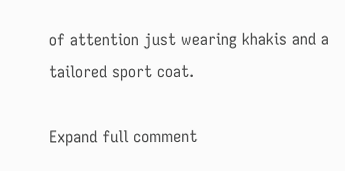of attention just wearing khakis and a tailored sport coat.

Expand full comment